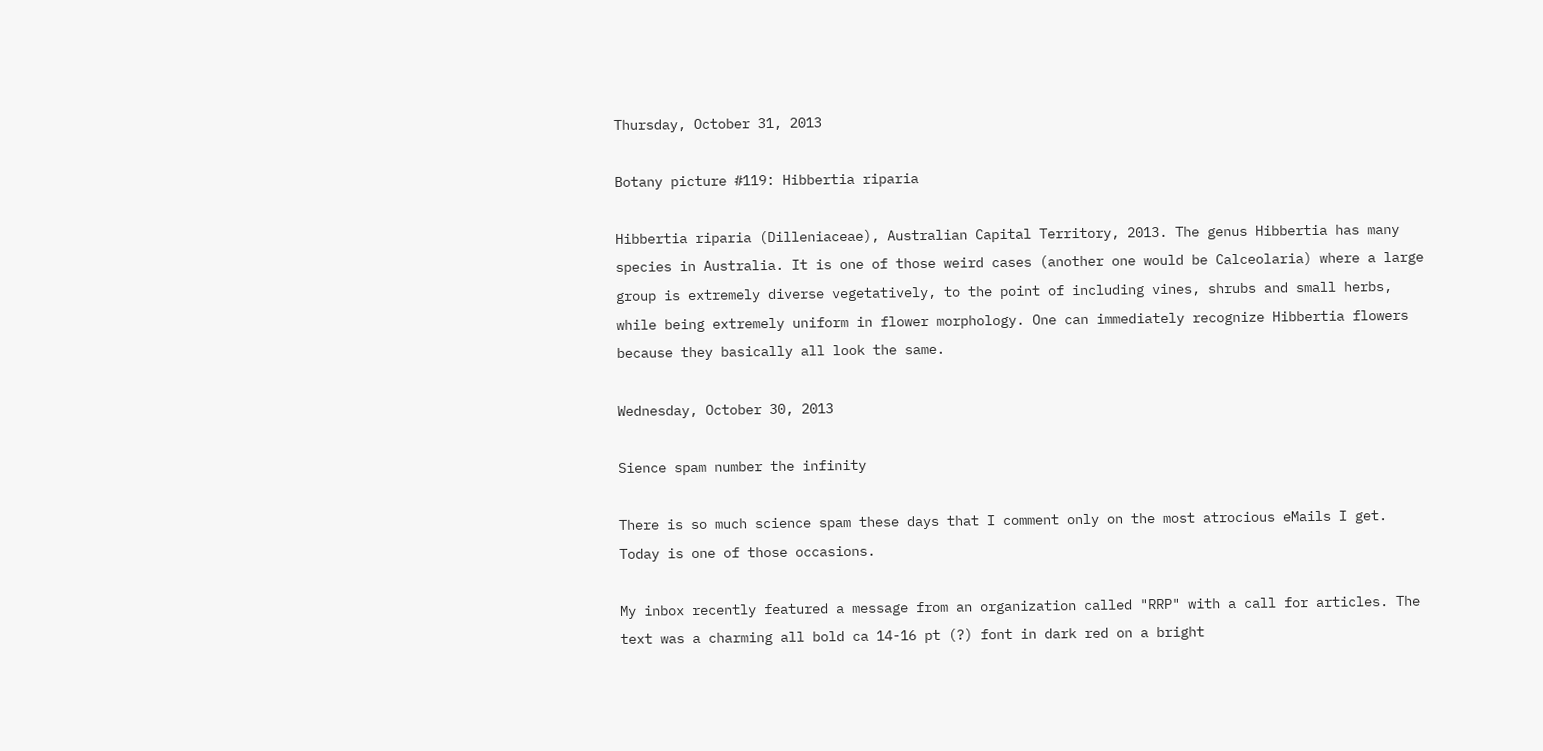Thursday, October 31, 2013

Botany picture #119: Hibbertia riparia

Hibbertia riparia (Dilleniaceae), Australian Capital Territory, 2013. The genus Hibbertia has many species in Australia. It is one of those weird cases (another one would be Calceolaria) where a large group is extremely diverse vegetatively, to the point of including vines, shrubs and small herbs, while being extremely uniform in flower morphology. One can immediately recognize Hibbertia flowers because they basically all look the same.

Wednesday, October 30, 2013

Sience spam number the infinity

There is so much science spam these days that I comment only on the most atrocious eMails I get. Today is one of those occasions.

My inbox recently featured a message from an organization called "RRP" with a call for articles. The text was a charming all bold ca 14-16 pt (?) font in dark red on a bright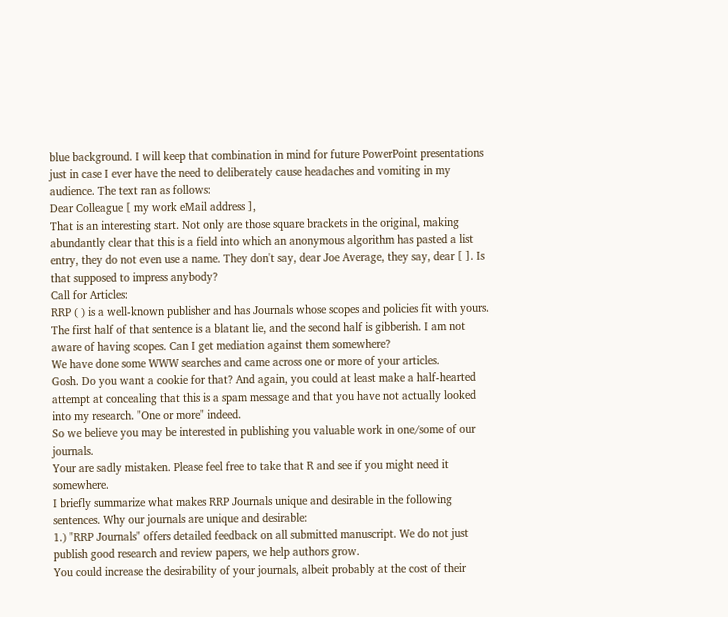blue background. I will keep that combination in mind for future PowerPoint presentations just in case I ever have the need to deliberately cause headaches and vomiting in my audience. The text ran as follows:
Dear Colleague [ my work eMail address ],
That is an interesting start. Not only are those square brackets in the original, making abundantly clear that this is a field into which an anonymous algorithm has pasted a list entry, they do not even use a name. They don't say, dear Joe Average, they say, dear [ ]. Is that supposed to impress anybody?
Call for Articles:
RRP ( ) is a well-known publisher and has Journals whose scopes and policies fit with yours.
The first half of that sentence is a blatant lie, and the second half is gibberish. I am not aware of having scopes. Can I get mediation against them somewhere?
We have done some WWW searches and came across one or more of your articles.
Gosh. Do you want a cookie for that? And again, you could at least make a half-hearted attempt at concealing that this is a spam message and that you have not actually looked into my research. "One or more" indeed.
So we believe you may be interested in publishing you valuable work in one/some of our journals.
Your are sadly mistaken. Please feel free to take that R and see if you might need it somewhere.
I briefly summarize what makes RRP Journals unique and desirable in the following sentences. Why our journals are unique and desirable:
1.) "RRP Journals" offers detailed feedback on all submitted manuscript. We do not just publish good research and review papers, we help authors grow.
You could increase the desirability of your journals, albeit probably at the cost of their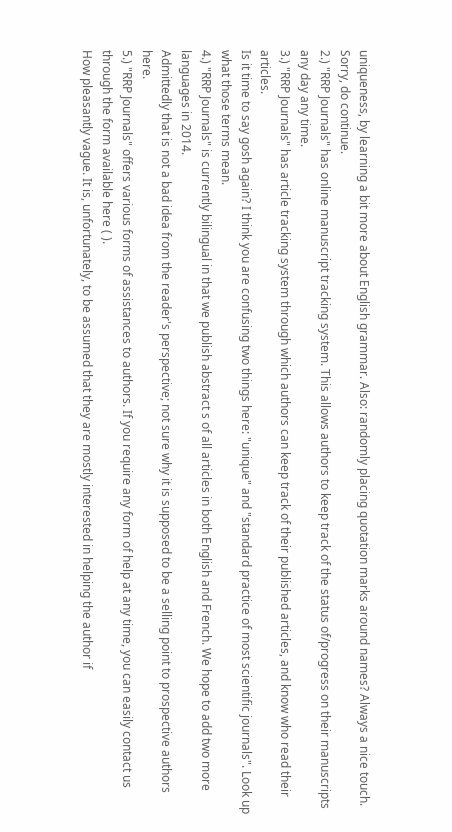uniqueness, by learning a bit more about English grammar. Also: randomly placing quotation marks around names? Always a nice touch. Sorry, do continue.
2.) "RRP Journals" has online manuscript tracking system. This allows authors to keep track of the status of/progress on their manuscripts any day any time.
3.) "RRP Journals" has article tracking system through which authors can keep track of their published articles, and know who read their articles.
Is it time to say gosh again? I think you are confusing two things here: "unique" and "standard practice of most scientific journals". Look up what those terms mean.
4.) "RRP Journals" is currently bilingual in that we publish abstract s of all articles in both English and French. We hope to add two more languages in 2014.
Admittedly that is not a bad idea from the reader's perspective; not sure why it is supposed to be a selling point to prospective authors here.
5.) "RRP Journals" offers various forms of assistances to authors. If you require any form of help at any time, you can easily contact us through the form available here ( ).
How pleasantly vague. It is, unfortunately, to be assumed that they are mostly interested in helping the author if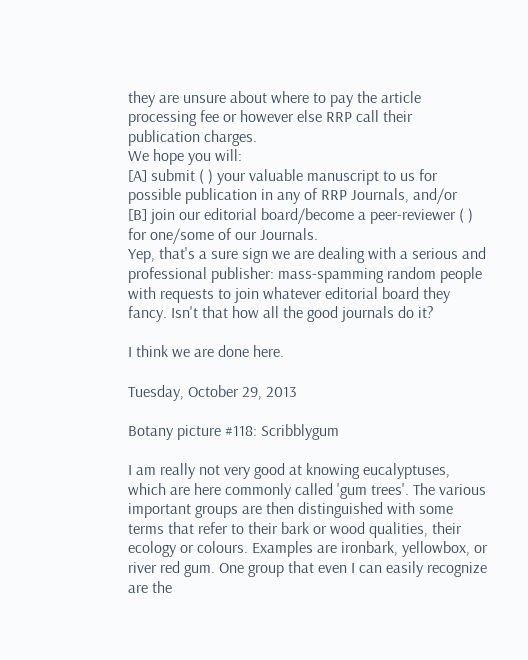they are unsure about where to pay the article processing fee or however else RRP call their publication charges.
We hope you will:
[A] submit ( ) your valuable manuscript to us for possible publication in any of RRP Journals, and/or
[B] join our editorial board/become a peer-reviewer ( ) for one/some of our Journals.
Yep, that's a sure sign we are dealing with a serious and professional publisher: mass-spamming random people with requests to join whatever editorial board they fancy. Isn't that how all the good journals do it?

I think we are done here.

Tuesday, October 29, 2013

Botany picture #118: Scribblygum

I am really not very good at knowing eucalyptuses, which are here commonly called 'gum trees'. The various important groups are then distinguished with some terms that refer to their bark or wood qualities, their ecology or colours. Examples are ironbark, yellowbox, or river red gum. One group that even I can easily recognize are the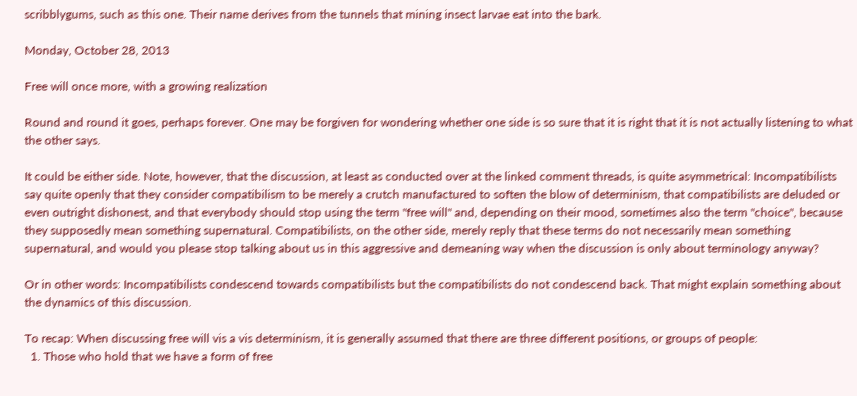scribblygums, such as this one. Their name derives from the tunnels that mining insect larvae eat into the bark.

Monday, October 28, 2013

Free will once more, with a growing realization

Round and round it goes, perhaps forever. One may be forgiven for wondering whether one side is so sure that it is right that it is not actually listening to what the other says.

It could be either side. Note, however, that the discussion, at least as conducted over at the linked comment threads, is quite asymmetrical: Incompatibilists say quite openly that they consider compatibilism to be merely a crutch manufactured to soften the blow of determinism, that compatibilists are deluded or even outright dishonest, and that everybody should stop using the term "free will" and, depending on their mood, sometimes also the term "choice", because they supposedly mean something supernatural. Compatibilists, on the other side, merely reply that these terms do not necessarily mean something supernatural, and would you please stop talking about us in this aggressive and demeaning way when the discussion is only about terminology anyway?

Or in other words: Incompatibilists condescend towards compatibilists but the compatibilists do not condescend back. That might explain something about the dynamics of this discussion.

To recap: When discussing free will vis a vis determinism, it is generally assumed that there are three different positions, or groups of people:
  1. Those who hold that we have a form of free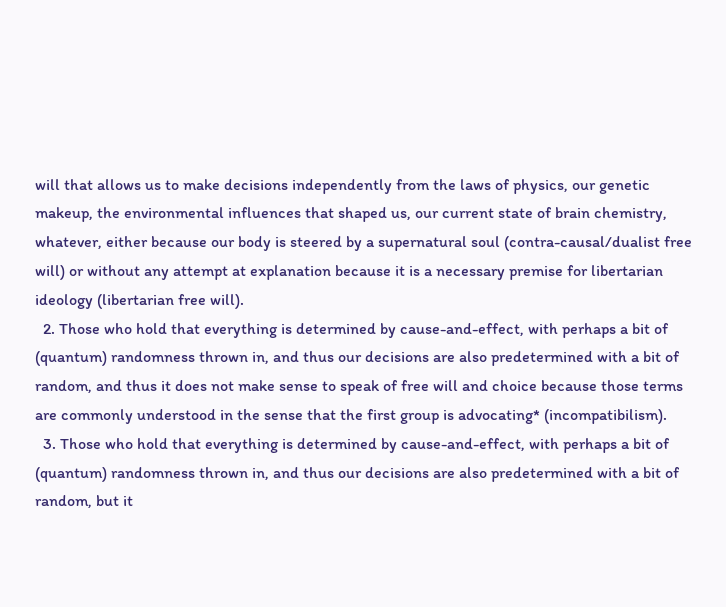will that allows us to make decisions independently from the laws of physics, our genetic makeup, the environmental influences that shaped us, our current state of brain chemistry, whatever, either because our body is steered by a supernatural soul (contra-causal/dualist free will) or without any attempt at explanation because it is a necessary premise for libertarian ideology (libertarian free will).
  2. Those who hold that everything is determined by cause-and-effect, with perhaps a bit of (quantum) randomness thrown in, and thus our decisions are also predetermined with a bit of random, and thus it does not make sense to speak of free will and choice because those terms are commonly understood in the sense that the first group is advocating* (incompatibilism).
  3. Those who hold that everything is determined by cause-and-effect, with perhaps a bit of (quantum) randomness thrown in, and thus our decisions are also predetermined with a bit of random, but it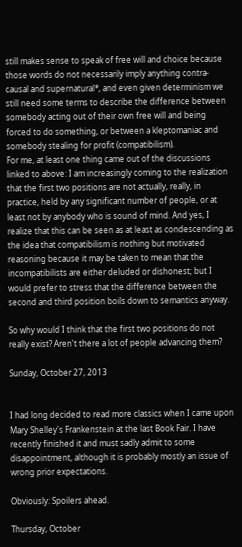still makes sense to speak of free will and choice because those words do not necessarily imply anything contra-causal and supernatural*, and even given determinism we still need some terms to describe the difference between somebody acting out of their own free will and being forced to do something, or between a kleptomaniac and somebody stealing for profit (compatibilism).
For me, at least one thing came out of the discussions linked to above: I am increasingly coming to the realization that the first two positions are not actually, really, in practice, held by any significant number of people, or at least not by anybody who is sound of mind. And yes, I realize that this can be seen as at least as condescending as the idea that compatibilism is nothing but motivated reasoning because it may be taken to mean that the incompatibilists are either deluded or dishonest; but I would prefer to stress that the difference between the second and third position boils down to semantics anyway.

So why would I think that the first two positions do not really exist? Aren't there a lot of people advancing them?

Sunday, October 27, 2013


I had long decided to read more classics when I came upon Mary Shelley's Frankenstein at the last Book Fair. I have recently finished it and must sadly admit to some disappointment, although it is probably mostly an issue of wrong prior expectations.

Obviously: Spoilers ahead.

Thursday, October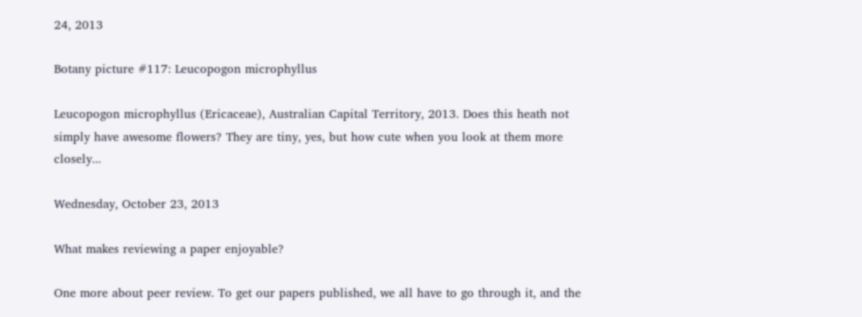24, 2013

Botany picture #117: Leucopogon microphyllus

Leucopogon microphyllus (Ericaceae), Australian Capital Territory, 2013. Does this heath not simply have awesome flowers? They are tiny, yes, but how cute when you look at them more closely...

Wednesday, October 23, 2013

What makes reviewing a paper enjoyable?

One more about peer review. To get our papers published, we all have to go through it, and the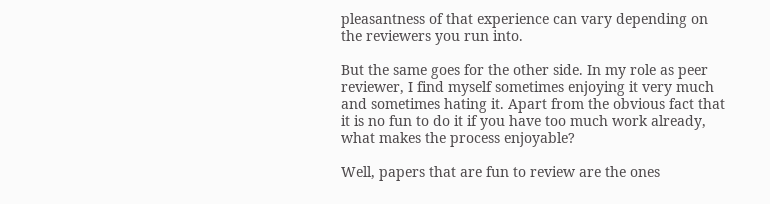pleasantness of that experience can vary depending on the reviewers you run into.

But the same goes for the other side. In my role as peer reviewer, I find myself sometimes enjoying it very much and sometimes hating it. Apart from the obvious fact that it is no fun to do it if you have too much work already, what makes the process enjoyable?

Well, papers that are fun to review are the ones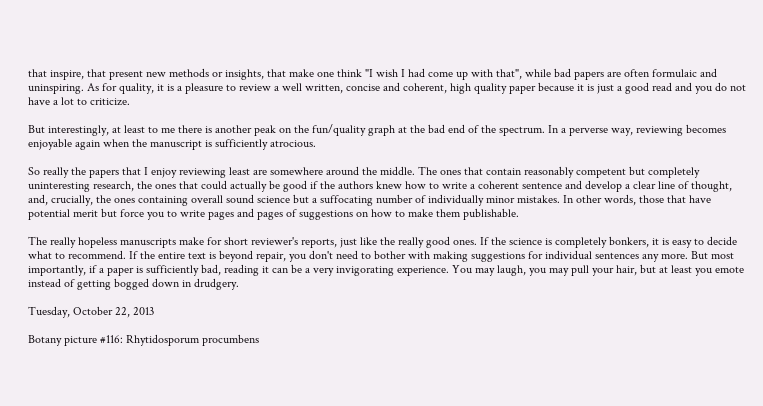that inspire, that present new methods or insights, that make one think "I wish I had come up with that", while bad papers are often formulaic and uninspiring. As for quality, it is a pleasure to review a well written, concise and coherent, high quality paper because it is just a good read and you do not have a lot to criticize.

But interestingly, at least to me there is another peak on the fun/quality graph at the bad end of the spectrum. In a perverse way, reviewing becomes enjoyable again when the manuscript is sufficiently atrocious.

So really the papers that I enjoy reviewing least are somewhere around the middle. The ones that contain reasonably competent but completely uninteresting research, the ones that could actually be good if the authors knew how to write a coherent sentence and develop a clear line of thought, and, crucially, the ones containing overall sound science but a suffocating number of individually minor mistakes. In other words, those that have potential merit but force you to write pages and pages of suggestions on how to make them publishable.

The really hopeless manuscripts make for short reviewer's reports, just like the really good ones. If the science is completely bonkers, it is easy to decide what to recommend. If the entire text is beyond repair, you don't need to bother with making suggestions for individual sentences any more. But most importantly, if a paper is sufficiently bad, reading it can be a very invigorating experience. You may laugh, you may pull your hair, but at least you emote instead of getting bogged down in drudgery.

Tuesday, October 22, 2013

Botany picture #116: Rhytidosporum procumbens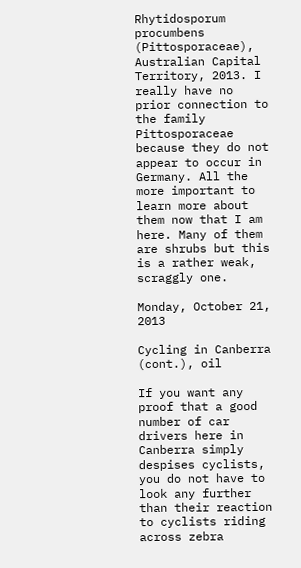Rhytidosporum procumbens (Pittosporaceae), Australian Capital Territory, 2013. I really have no prior connection to the family Pittosporaceae because they do not appear to occur in Germany. All the more important to learn more about them now that I am here. Many of them are shrubs but this is a rather weak, scraggly one.

Monday, October 21, 2013

Cycling in Canberra (cont.), oil

If you want any proof that a good number of car drivers here in Canberra simply despises cyclists, you do not have to look any further than their reaction to cyclists riding across zebra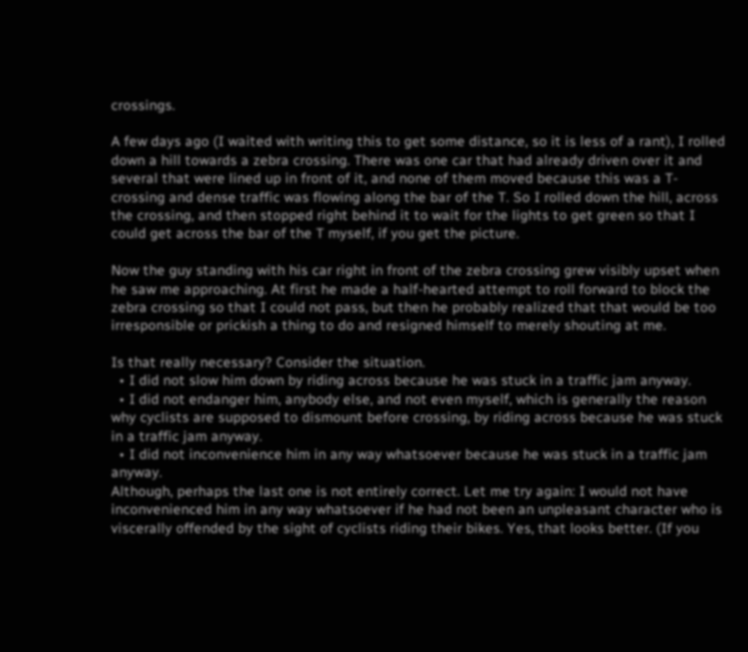crossings.

A few days ago (I waited with writing this to get some distance, so it is less of a rant), I rolled down a hill towards a zebra crossing. There was one car that had already driven over it and several that were lined up in front of it, and none of them moved because this was a T-crossing and dense traffic was flowing along the bar of the T. So I rolled down the hill, across the crossing, and then stopped right behind it to wait for the lights to get green so that I could get across the bar of the T myself, if you get the picture.

Now the guy standing with his car right in front of the zebra crossing grew visibly upset when he saw me approaching. At first he made a half-hearted attempt to roll forward to block the zebra crossing so that I could not pass, but then he probably realized that that would be too irresponsible or prickish a thing to do and resigned himself to merely shouting at me.

Is that really necessary? Consider the situation.
  • I did not slow him down by riding across because he was stuck in a traffic jam anyway.
  • I did not endanger him, anybody else, and not even myself, which is generally the reason why cyclists are supposed to dismount before crossing, by riding across because he was stuck in a traffic jam anyway.
  • I did not inconvenience him in any way whatsoever because he was stuck in a traffic jam anyway.
Although, perhaps the last one is not entirely correct. Let me try again: I would not have inconvenienced him in any way whatsoever if he had not been an unpleasant character who is viscerally offended by the sight of cyclists riding their bikes. Yes, that looks better. (If you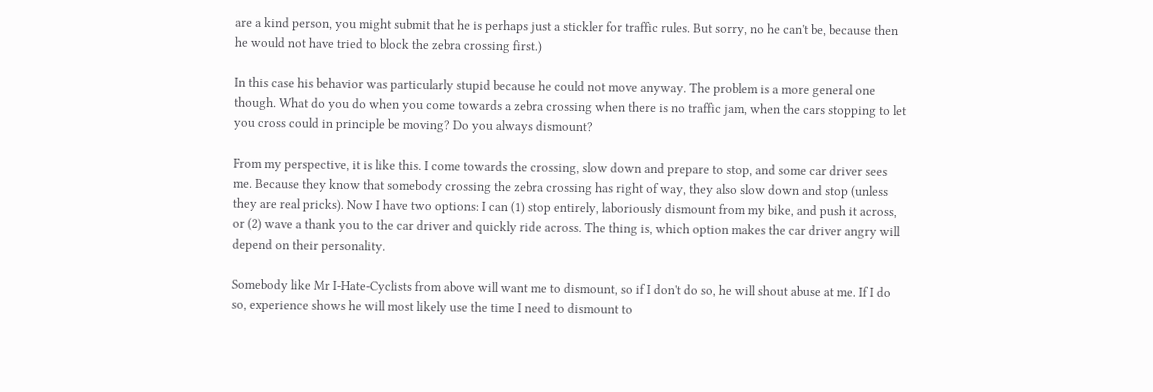are a kind person, you might submit that he is perhaps just a stickler for traffic rules. But sorry, no he can't be, because then he would not have tried to block the zebra crossing first.)

In this case his behavior was particularly stupid because he could not move anyway. The problem is a more general one though. What do you do when you come towards a zebra crossing when there is no traffic jam, when the cars stopping to let you cross could in principle be moving? Do you always dismount?

From my perspective, it is like this. I come towards the crossing, slow down and prepare to stop, and some car driver sees me. Because they know that somebody crossing the zebra crossing has right of way, they also slow down and stop (unless they are real pricks). Now I have two options: I can (1) stop entirely, laboriously dismount from my bike, and push it across, or (2) wave a thank you to the car driver and quickly ride across. The thing is, which option makes the car driver angry will depend on their personality.

Somebody like Mr I-Hate-Cyclists from above will want me to dismount, so if I don't do so, he will shout abuse at me. If I do so, experience shows he will most likely use the time I need to dismount to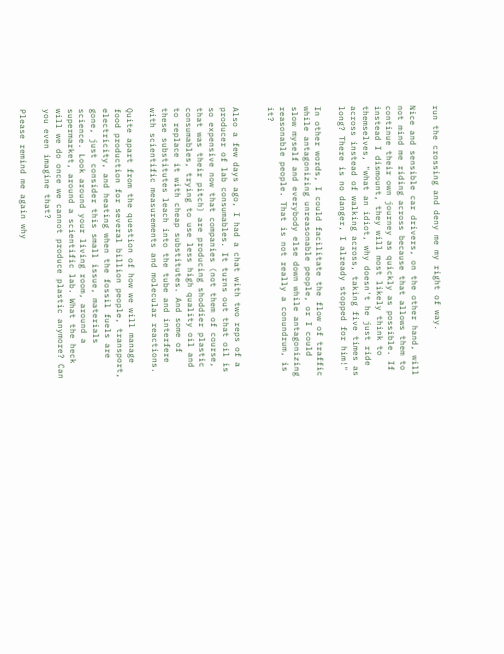run the crossing and deny me my right of way.

Nice and sensible car drivers, on the other hand, will not mind me riding across because that allows them to continue their own journey as quickly as possible. If instead I dismount, they will most likely think to themselves, "what an idiot, why doesn't he just ride across instead of walking across, taking five times as long? There is no danger, I already stopped for him!"

In other words, I could facilitate the flow of traffic while antagonizing unreasonable people, or I could slow myself and everybody else down while antagonizing reasonable people. That is not really a conundrum, is it?


Also a few days ago, I had a chat with two reps of a producer of lab consumables. It turns out that oil is so expensive now that companies (not them of course, that was their pitch) are producing shoddier plastic consumables, trying to use less high quality oil and to replace it with cheap substitutes. And some of these substitutes leach into the tube and interfere with scientific measurements and molecular reactions.

Quite apart from the question of how we will manage food production for several billion people, transport, electricity, and heating when the fossil fuels are gone, just consider this small issue, materials science. Look around your living room, around a supermarket, around a scientific lab. What the heck will we do once we cannot produce plastic anymore? Can you even imagine that?

Please remind me again why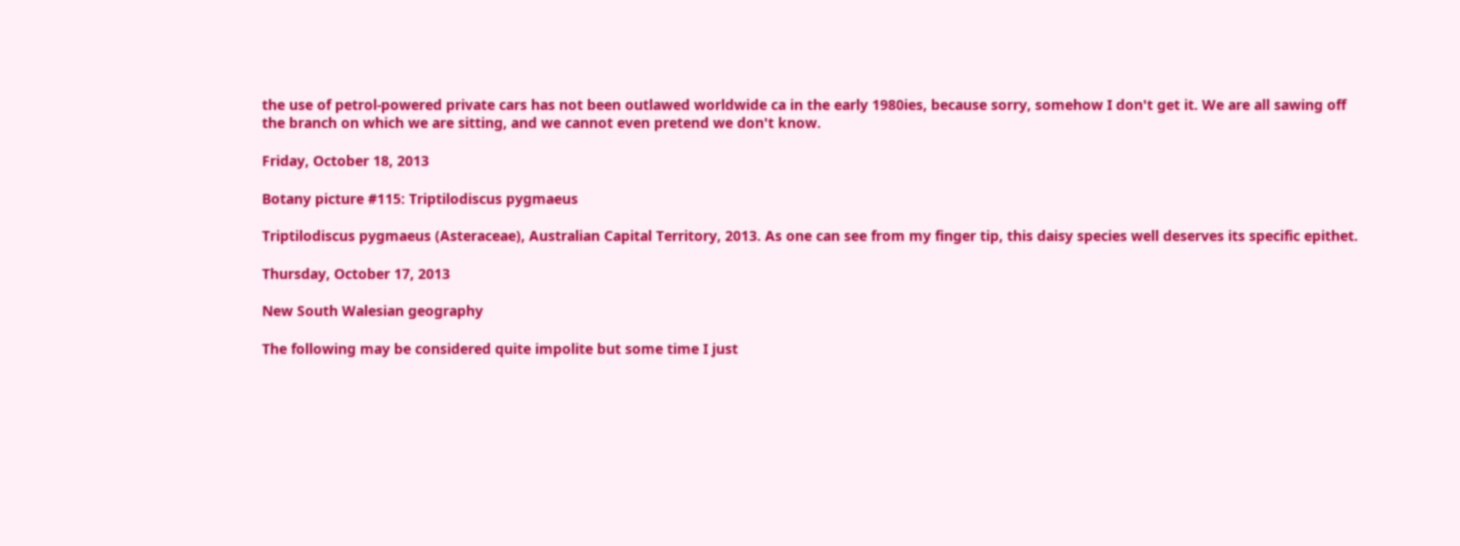the use of petrol-powered private cars has not been outlawed worldwide ca in the early 1980ies, because sorry, somehow I don't get it. We are all sawing off the branch on which we are sitting, and we cannot even pretend we don't know.

Friday, October 18, 2013

Botany picture #115: Triptilodiscus pygmaeus

Triptilodiscus pygmaeus (Asteraceae), Australian Capital Territory, 2013. As one can see from my finger tip, this daisy species well deserves its specific epithet.

Thursday, October 17, 2013

New South Walesian geography

The following may be considered quite impolite but some time I just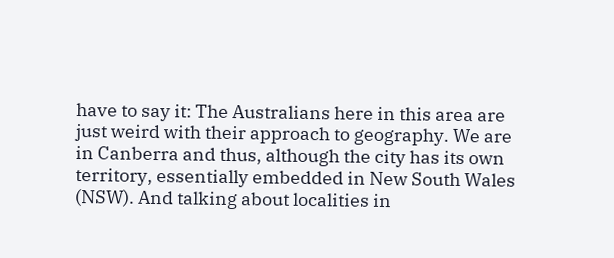have to say it: The Australians here in this area are just weird with their approach to geography. We are in Canberra and thus, although the city has its own territory, essentially embedded in New South Wales (NSW). And talking about localities in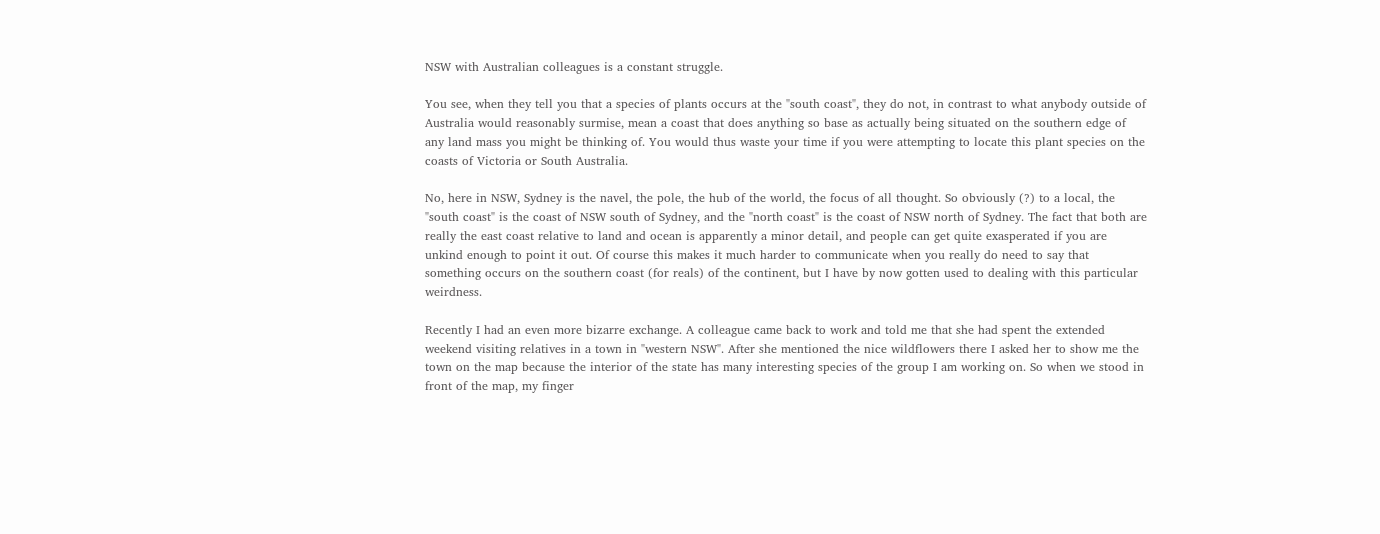NSW with Australian colleagues is a constant struggle.

You see, when they tell you that a species of plants occurs at the "south coast", they do not, in contrast to what anybody outside of Australia would reasonably surmise, mean a coast that does anything so base as actually being situated on the southern edge of any land mass you might be thinking of. You would thus waste your time if you were attempting to locate this plant species on the coasts of Victoria or South Australia.

No, here in NSW, Sydney is the navel, the pole, the hub of the world, the focus of all thought. So obviously (?) to a local, the "south coast" is the coast of NSW south of Sydney, and the "north coast" is the coast of NSW north of Sydney. The fact that both are really the east coast relative to land and ocean is apparently a minor detail, and people can get quite exasperated if you are unkind enough to point it out. Of course this makes it much harder to communicate when you really do need to say that something occurs on the southern coast (for reals) of the continent, but I have by now gotten used to dealing with this particular weirdness.

Recently I had an even more bizarre exchange. A colleague came back to work and told me that she had spent the extended weekend visiting relatives in a town in "western NSW". After she mentioned the nice wildflowers there I asked her to show me the town on the map because the interior of the state has many interesting species of the group I am working on. So when we stood in front of the map, my finger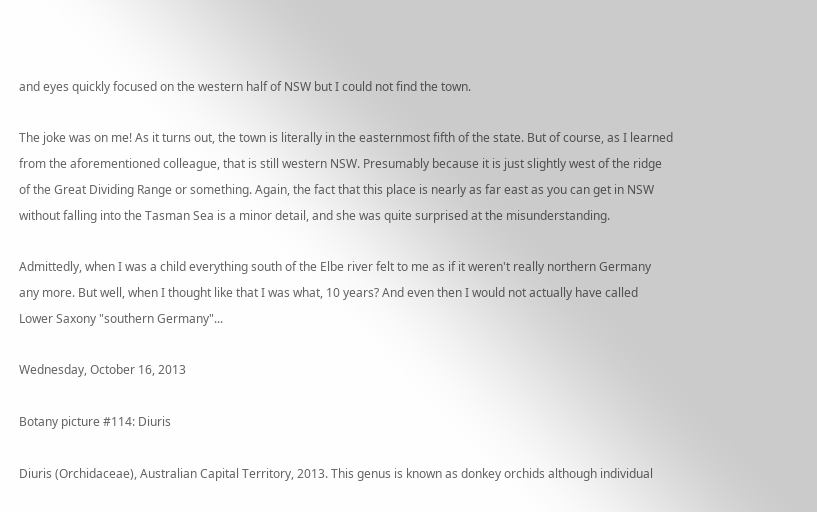and eyes quickly focused on the western half of NSW but I could not find the town.

The joke was on me! As it turns out, the town is literally in the easternmost fifth of the state. But of course, as I learned from the aforementioned colleague, that is still western NSW. Presumably because it is just slightly west of the ridge of the Great Dividing Range or something. Again, the fact that this place is nearly as far east as you can get in NSW without falling into the Tasman Sea is a minor detail, and she was quite surprised at the misunderstanding.

Admittedly, when I was a child everything south of the Elbe river felt to me as if it weren't really northern Germany any more. But well, when I thought like that I was what, 10 years? And even then I would not actually have called Lower Saxony "southern Germany"...

Wednesday, October 16, 2013

Botany picture #114: Diuris

Diuris (Orchidaceae), Australian Capital Territory, 2013. This genus is known as donkey orchids although individual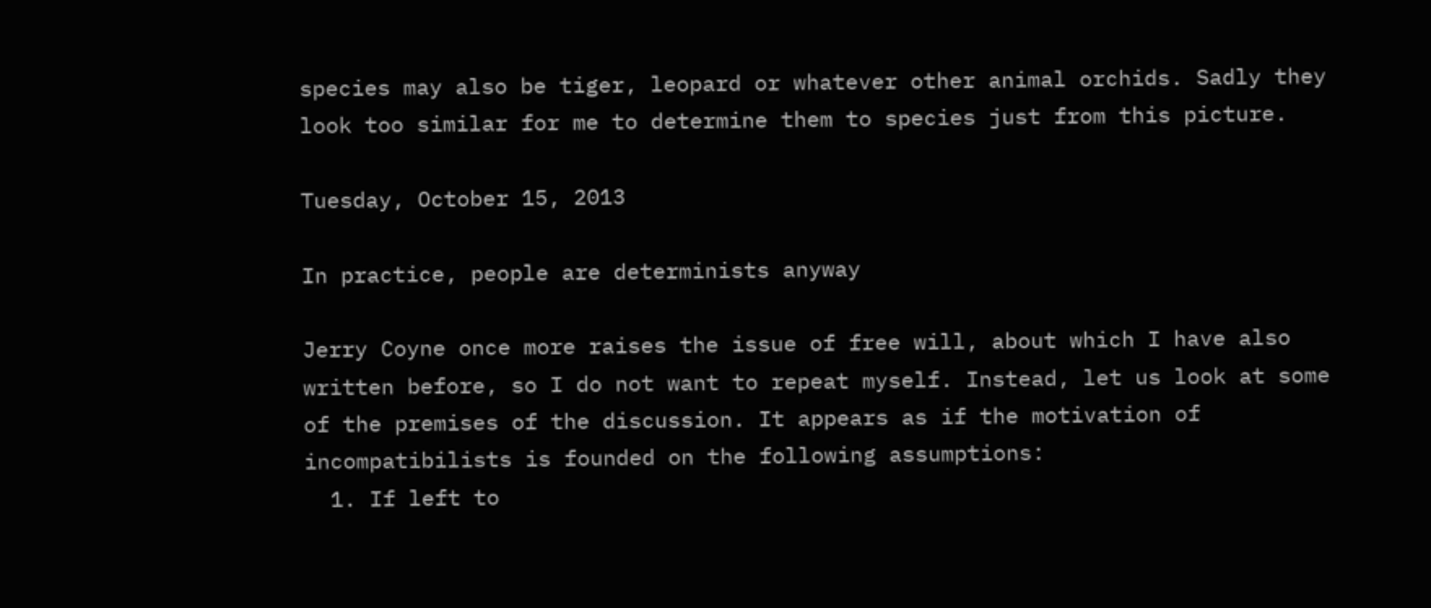species may also be tiger, leopard or whatever other animal orchids. Sadly they look too similar for me to determine them to species just from this picture.

Tuesday, October 15, 2013

In practice, people are determinists anyway

Jerry Coyne once more raises the issue of free will, about which I have also written before, so I do not want to repeat myself. Instead, let us look at some of the premises of the discussion. It appears as if the motivation of incompatibilists is founded on the following assumptions:
  1. If left to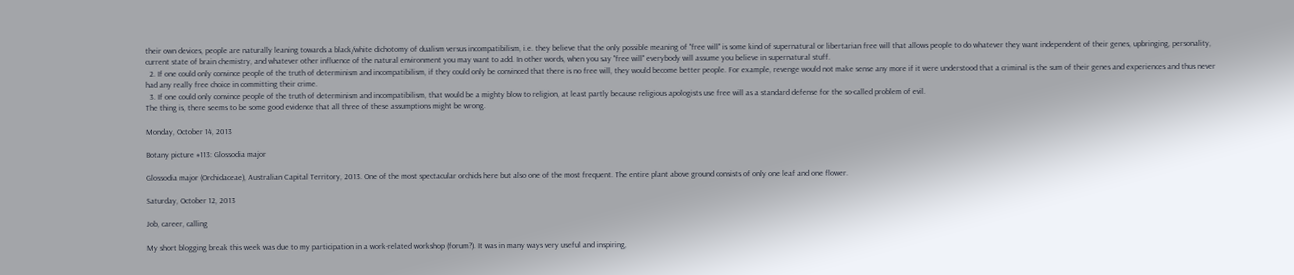their own devices, people are naturally leaning towards a black/white dichotomy of dualism versus incompatibilism, i.e. they believe that the only possible meaning of "free will" is some kind of supernatural or libertarian free will that allows people to do whatever they want independent of their genes, upbringing, personality, current state of brain chemistry, and whatever other influence of the natural environment you may want to add. In other words, when you say "free will" everybody will assume you believe in supernatural stuff.
  2. If one could only convince people of the truth of determinism and incompatibilism, if they could only be convinced that there is no free will, they would become better people. For example, revenge would not make sense any more if it were understood that a criminal is the sum of their genes and experiences and thus never had any really free choice in committing their crime.
  3. If one could only convince people of the truth of determinism and incompatibilism, that would be a mighty blow to religion, at least partly because religious apologists use free will as a standard defense for the so-called problem of evil.
The thing is, there seems to be some good evidence that all three of these assumptions might be wrong.

Monday, October 14, 2013

Botany picture #113: Glossodia major

Glossodia major (Orchidaceae), Australian Capital Territory, 2013. One of the most spectacular orchids here but also one of the most frequent. The entire plant above ground consists of only one leaf and one flower.

Saturday, October 12, 2013

Job, career, calling

My short blogging break this week was due to my participation in a work-related workshop (forum?). It was in many ways very useful and inspiring,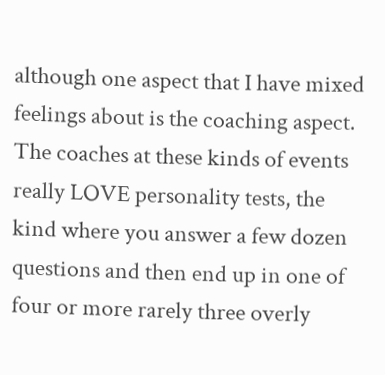although one aspect that I have mixed feelings about is the coaching aspect. The coaches at these kinds of events really LOVE personality tests, the kind where you answer a few dozen questions and then end up in one of four or more rarely three overly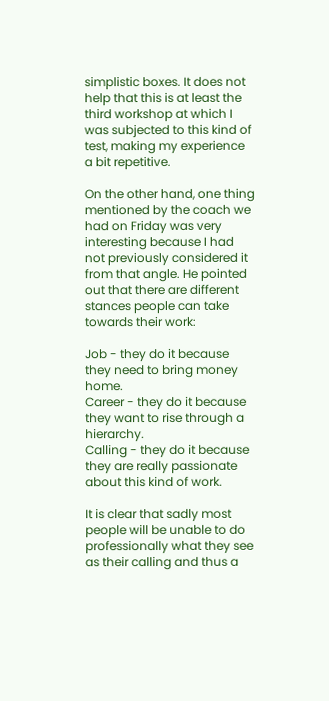simplistic boxes. It does not help that this is at least the third workshop at which I was subjected to this kind of test, making my experience a bit repetitive.

On the other hand, one thing mentioned by the coach we had on Friday was very interesting because I had not previously considered it from that angle. He pointed out that there are different stances people can take towards their work:

Job - they do it because they need to bring money home.
Career - they do it because they want to rise through a hierarchy.
Calling - they do it because they are really passionate about this kind of work.

It is clear that sadly most people will be unable to do professionally what they see as their calling and thus a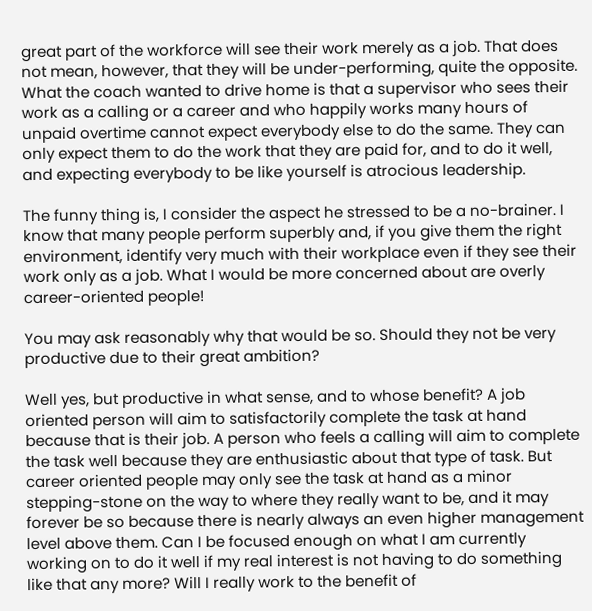great part of the workforce will see their work merely as a job. That does not mean, however, that they will be under-performing, quite the opposite. What the coach wanted to drive home is that a supervisor who sees their work as a calling or a career and who happily works many hours of unpaid overtime cannot expect everybody else to do the same. They can only expect them to do the work that they are paid for, and to do it well, and expecting everybody to be like yourself is atrocious leadership.

The funny thing is, I consider the aspect he stressed to be a no-brainer. I know that many people perform superbly and, if you give them the right environment, identify very much with their workplace even if they see their work only as a job. What I would be more concerned about are overly career-oriented people!

You may ask reasonably why that would be so. Should they not be very productive due to their great ambition?

Well yes, but productive in what sense, and to whose benefit? A job oriented person will aim to satisfactorily complete the task at hand because that is their job. A person who feels a calling will aim to complete the task well because they are enthusiastic about that type of task. But career oriented people may only see the task at hand as a minor stepping-stone on the way to where they really want to be, and it may forever be so because there is nearly always an even higher management level above them. Can I be focused enough on what I am currently working on to do it well if my real interest is not having to do something like that any more? Will I really work to the benefit of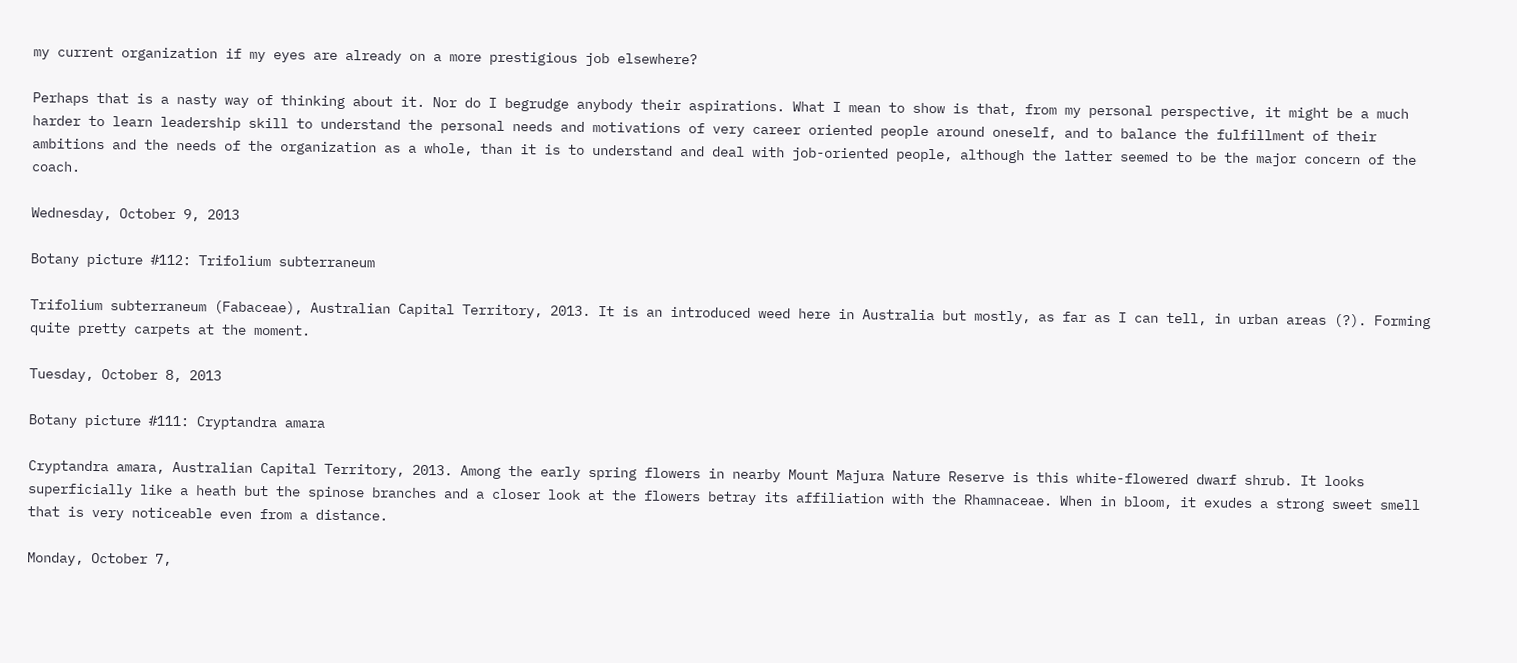my current organization if my eyes are already on a more prestigious job elsewhere?

Perhaps that is a nasty way of thinking about it. Nor do I begrudge anybody their aspirations. What I mean to show is that, from my personal perspective, it might be a much harder to learn leadership skill to understand the personal needs and motivations of very career oriented people around oneself, and to balance the fulfillment of their ambitions and the needs of the organization as a whole, than it is to understand and deal with job-oriented people, although the latter seemed to be the major concern of the coach.

Wednesday, October 9, 2013

Botany picture #112: Trifolium subterraneum

Trifolium subterraneum (Fabaceae), Australian Capital Territory, 2013. It is an introduced weed here in Australia but mostly, as far as I can tell, in urban areas (?). Forming quite pretty carpets at the moment.

Tuesday, October 8, 2013

Botany picture #111: Cryptandra amara

Cryptandra amara, Australian Capital Territory, 2013. Among the early spring flowers in nearby Mount Majura Nature Reserve is this white-flowered dwarf shrub. It looks superficially like a heath but the spinose branches and a closer look at the flowers betray its affiliation with the Rhamnaceae. When in bloom, it exudes a strong sweet smell that is very noticeable even from a distance.

Monday, October 7,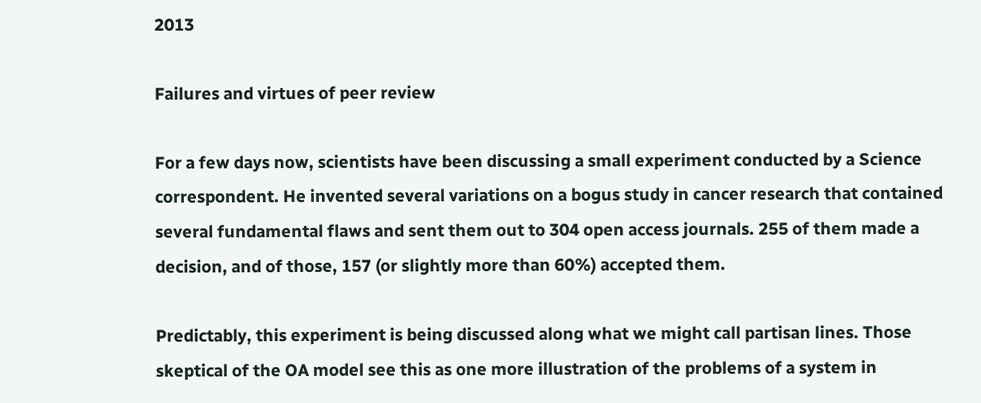2013

Failures and virtues of peer review

For a few days now, scientists have been discussing a small experiment conducted by a Science correspondent. He invented several variations on a bogus study in cancer research that contained several fundamental flaws and sent them out to 304 open access journals. 255 of them made a decision, and of those, 157 (or slightly more than 60%) accepted them.

Predictably, this experiment is being discussed along what we might call partisan lines. Those skeptical of the OA model see this as one more illustration of the problems of a system in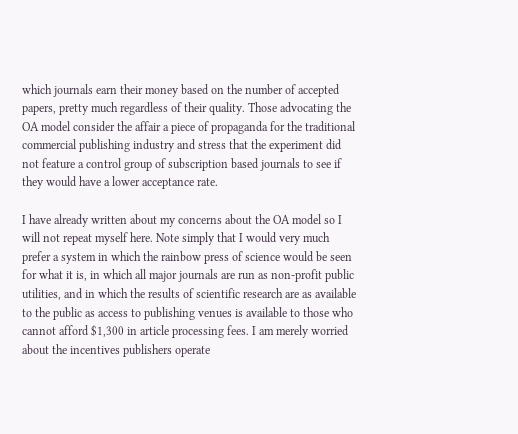which journals earn their money based on the number of accepted papers, pretty much regardless of their quality. Those advocating the OA model consider the affair a piece of propaganda for the traditional commercial publishing industry and stress that the experiment did not feature a control group of subscription based journals to see if they would have a lower acceptance rate.

I have already written about my concerns about the OA model so I will not repeat myself here. Note simply that I would very much prefer a system in which the rainbow press of science would be seen for what it is, in which all major journals are run as non-profit public utilities, and in which the results of scientific research are as available to the public as access to publishing venues is available to those who cannot afford $1,300 in article processing fees. I am merely worried about the incentives publishers operate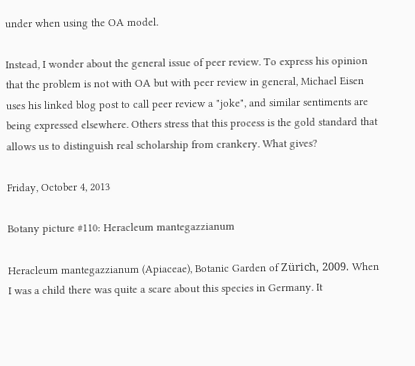under when using the OA model.

Instead, I wonder about the general issue of peer review. To express his opinion that the problem is not with OA but with peer review in general, Michael Eisen uses his linked blog post to call peer review a "joke", and similar sentiments are being expressed elsewhere. Others stress that this process is the gold standard that allows us to distinguish real scholarship from crankery. What gives?

Friday, October 4, 2013

Botany picture #110: Heracleum mantegazzianum

Heracleum mantegazzianum (Apiaceae), Botanic Garden of Zürich, 2009. When I was a child there was quite a scare about this species in Germany. It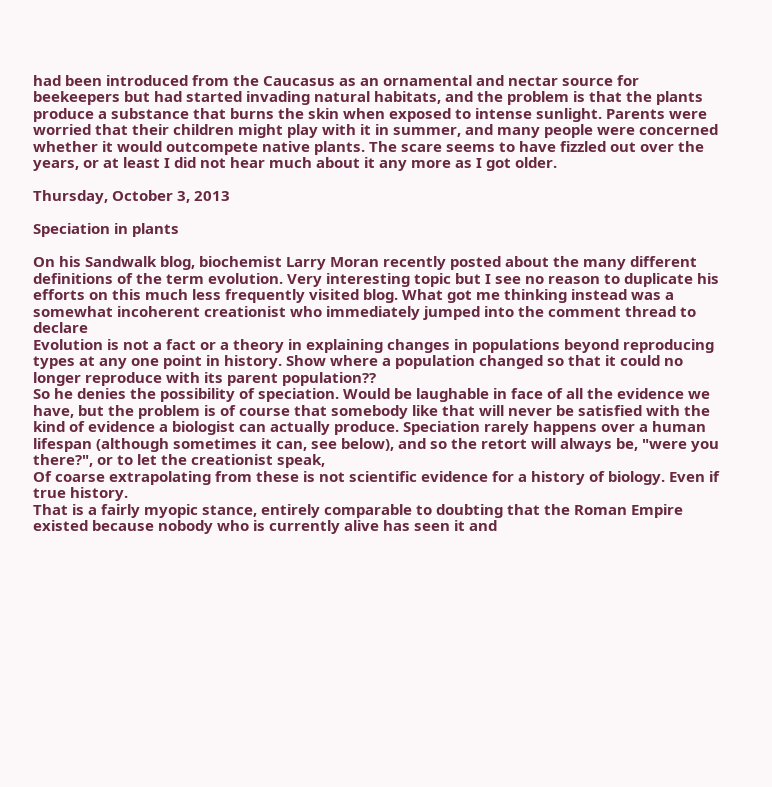had been introduced from the Caucasus as an ornamental and nectar source for beekeepers but had started invading natural habitats, and the problem is that the plants produce a substance that burns the skin when exposed to intense sunlight. Parents were worried that their children might play with it in summer, and many people were concerned whether it would outcompete native plants. The scare seems to have fizzled out over the years, or at least I did not hear much about it any more as I got older.

Thursday, October 3, 2013

Speciation in plants

On his Sandwalk blog, biochemist Larry Moran recently posted about the many different definitions of the term evolution. Very interesting topic but I see no reason to duplicate his efforts on this much less frequently visited blog. What got me thinking instead was a somewhat incoherent creationist who immediately jumped into the comment thread to declare
Evolution is not a fact or a theory in explaining changes in populations beyond reproducing types at any one point in history. Show where a population changed so that it could no longer reproduce with its parent population??
So he denies the possibility of speciation. Would be laughable in face of all the evidence we have, but the problem is of course that somebody like that will never be satisfied with the kind of evidence a biologist can actually produce. Speciation rarely happens over a human lifespan (although sometimes it can, see below), and so the retort will always be, "were you there?", or to let the creationist speak,
Of coarse extrapolating from these is not scientific evidence for a history of biology. Even if true history.
That is a fairly myopic stance, entirely comparable to doubting that the Roman Empire existed because nobody who is currently alive has seen it and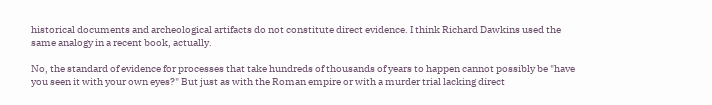historical documents and archeological artifacts do not constitute direct evidence. I think Richard Dawkins used the same analogy in a recent book, actually.

No, the standard of evidence for processes that take hundreds of thousands of years to happen cannot possibly be "have you seen it with your own eyes?" But just as with the Roman empire or with a murder trial lacking direct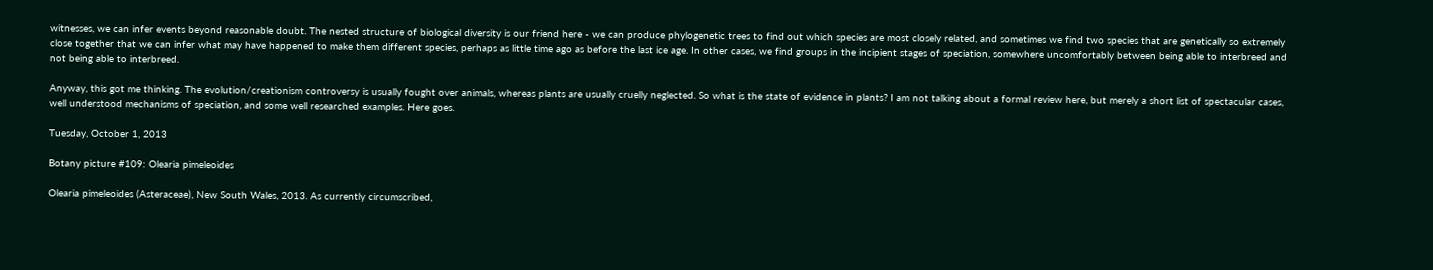witnesses, we can infer events beyond reasonable doubt. The nested structure of biological diversity is our friend here - we can produce phylogenetic trees to find out which species are most closely related, and sometimes we find two species that are genetically so extremely close together that we can infer what may have happened to make them different species, perhaps as little time ago as before the last ice age. In other cases, we find groups in the incipient stages of speciation, somewhere uncomfortably between being able to interbreed and not being able to interbreed.

Anyway, this got me thinking. The evolution/creationism controversy is usually fought over animals, whereas plants are usually cruelly neglected. So what is the state of evidence in plants? I am not talking about a formal review here, but merely a short list of spectacular cases, well understood mechanisms of speciation, and some well researched examples. Here goes.

Tuesday, October 1, 2013

Botany picture #109: Olearia pimeleoides

Olearia pimeleoides (Asteraceae), New South Wales, 2013. As currently circumscribed,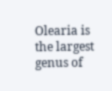Olearia is the largest genus of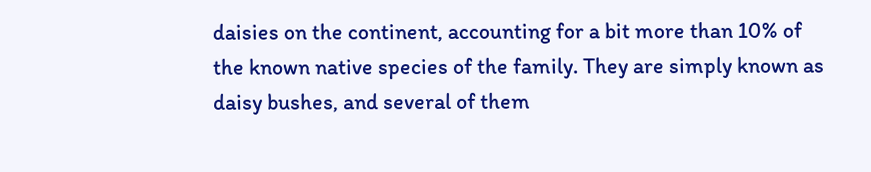daisies on the continent, accounting for a bit more than 10% of the known native species of the family. They are simply known as daisy bushes, and several of them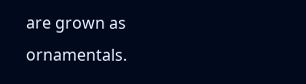are grown as ornamentals.